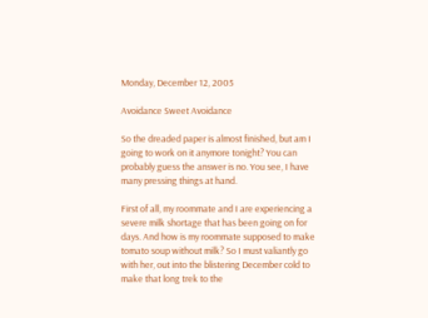Monday, December 12, 2005

Avoidance Sweet Avoidance

So the dreaded paper is almost finished, but am I going to work on it anymore tonight? You can probably guess the answer is no. You see, I have many pressing things at hand.

First of all, my roommate and I are experiencing a severe milk shortage that has been going on for days. And how is my roommate supposed to make tomato soup without milk? So I must valiantly go with her, out into the blistering December cold to make that long trek to the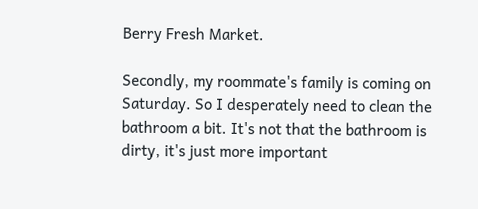Berry Fresh Market.

Secondly, my roommate's family is coming on Saturday. So I desperately need to clean the bathroom a bit. It's not that the bathroom is dirty, it's just more important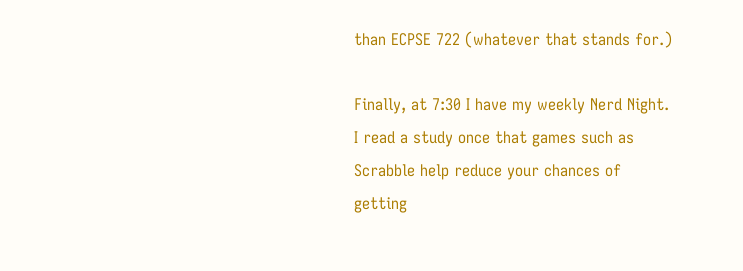than ECPSE 722 (whatever that stands for.)

Finally, at 7:30 I have my weekly Nerd Night. I read a study once that games such as Scrabble help reduce your chances of getting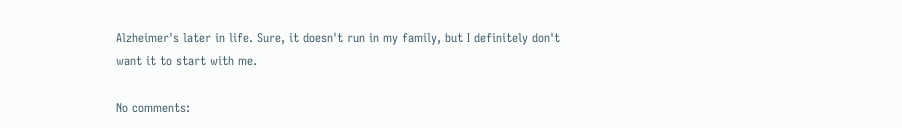Alzheimer's later in life. Sure, it doesn't run in my family, but I definitely don't want it to start with me.

No comments: